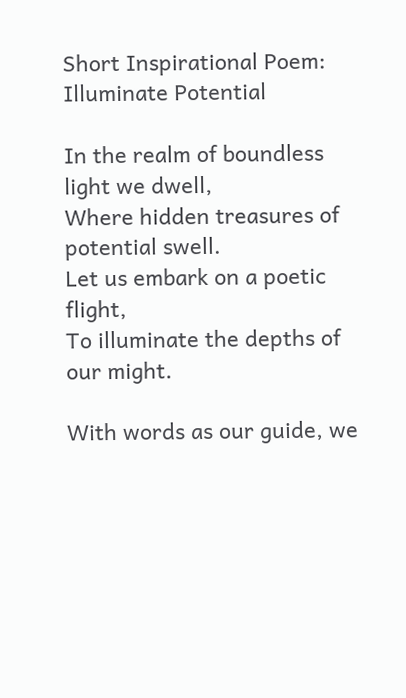Short Inspirational Poem: Illuminate Potential

In the realm of boundless light we dwell,
Where hidden treasures of potential swell.
Let us embark on a poetic flight,
To illuminate the depths of our might.

With words as our guide, we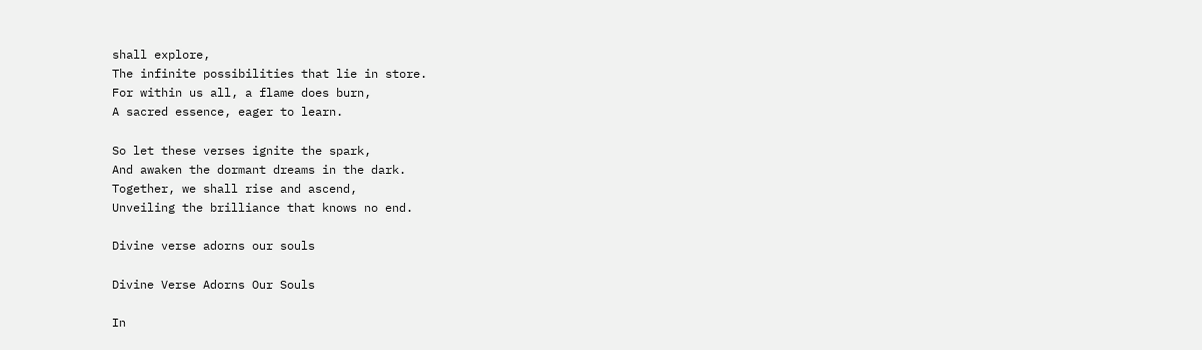shall explore,
The infinite possibilities that lie in store.
For within us all, a flame does burn,
A sacred essence, eager to learn.

So let these verses ignite the spark,
And awaken the dormant dreams in the dark.
Together, we shall rise and ascend,
Unveiling the brilliance that knows no end.

Divine verse adorns our souls

Divine Verse Adorns Our Souls

In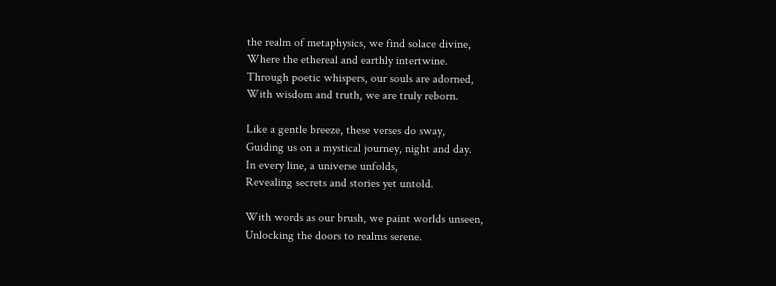the realm of metaphysics, we find solace divine,
Where the ethereal and earthly intertwine.
Through poetic whispers, our souls are adorned,
With wisdom and truth, we are truly reborn.

Like a gentle breeze, these verses do sway,
Guiding us on a mystical journey, night and day.
In every line, a universe unfolds,
Revealing secrets and stories yet untold.

With words as our brush, we paint worlds unseen,
Unlocking the doors to realms serene.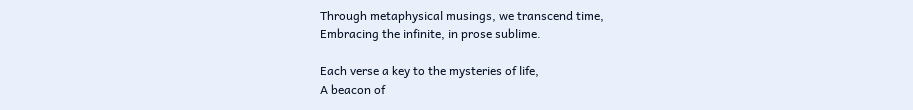Through metaphysical musings, we transcend time,
Embracing the infinite, in prose sublime.

Each verse a key to the mysteries of life,
A beacon of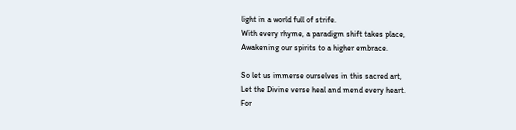light in a world full of strife.
With every rhyme, a paradigm shift takes place,
Awakening our spirits to a higher embrace.

So let us immerse ourselves in this sacred art,
Let the Divine verse heal and mend every heart.
For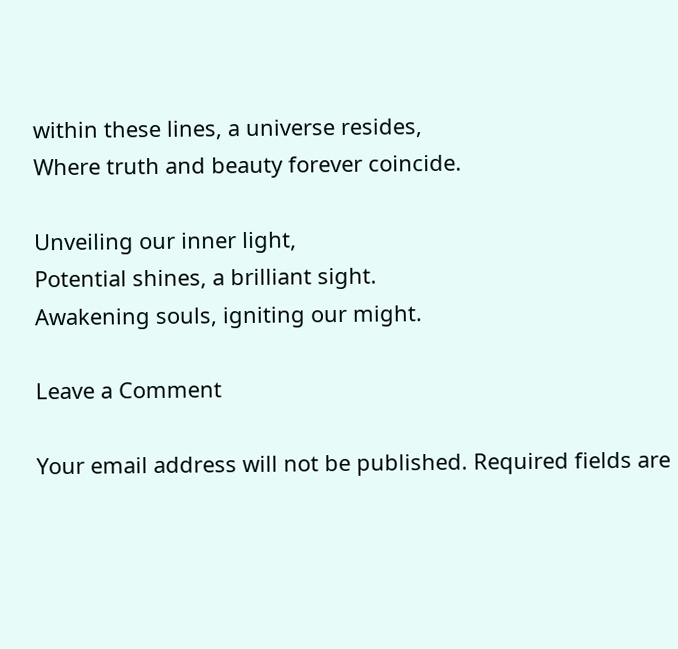within these lines, a universe resides,
Where truth and beauty forever coincide.

Unveiling our inner light,
Potential shines, a brilliant sight.
Awakening souls, igniting our might.

Leave a Comment

Your email address will not be published. Required fields are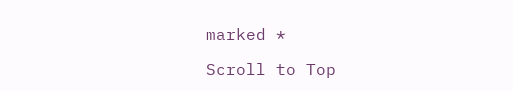marked *

Scroll to Top